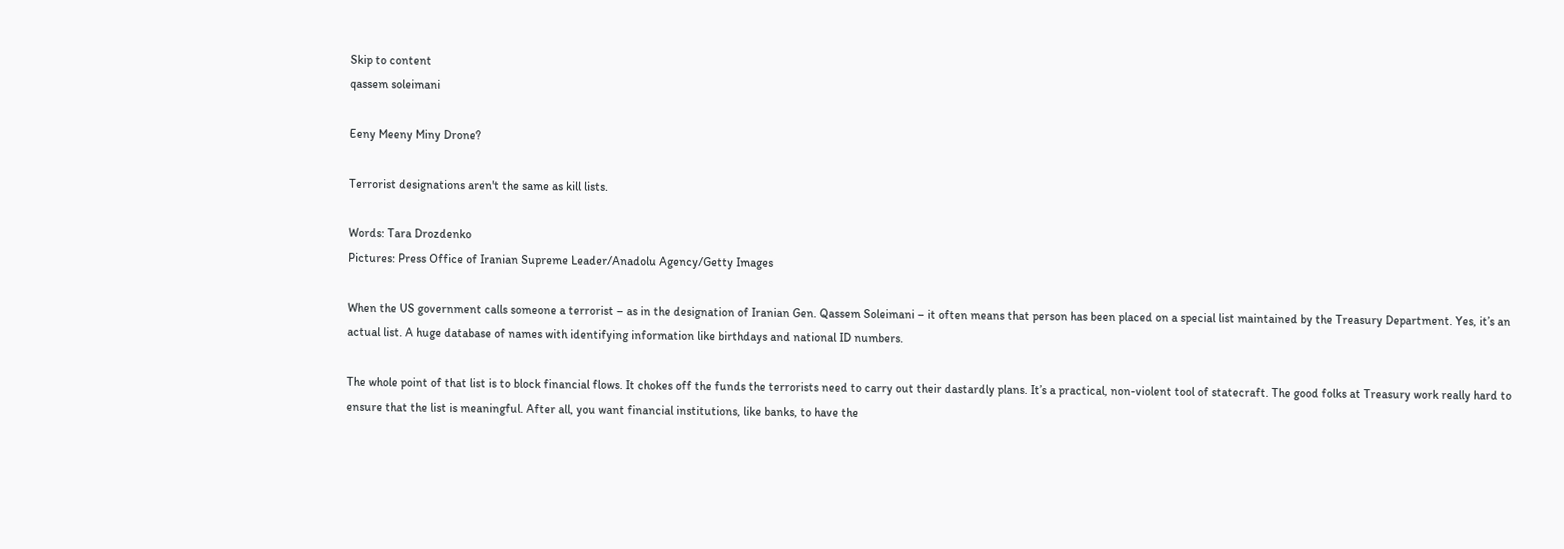Skip to content
qassem soleimani

Eeny Meeny Miny Drone?

Terrorist designations aren't the same as kill lists.

Words: Tara Drozdenko
Pictures: Press Office of Iranian Supreme Leader/Anadolu Agency/Getty Images

When the US government calls someone a terrorist – as in the designation of Iranian Gen. Qassem Soleimani – it often means that person has been placed on a special list maintained by the Treasury Department. Yes, it’s an actual list. A huge database of names with identifying information like birthdays and national ID numbers.

The whole point of that list is to block financial flows. It chokes off the funds the terrorists need to carry out their dastardly plans. It’s a practical, non-violent tool of statecraft. The good folks at Treasury work really hard to ensure that the list is meaningful. After all, you want financial institutions, like banks, to have the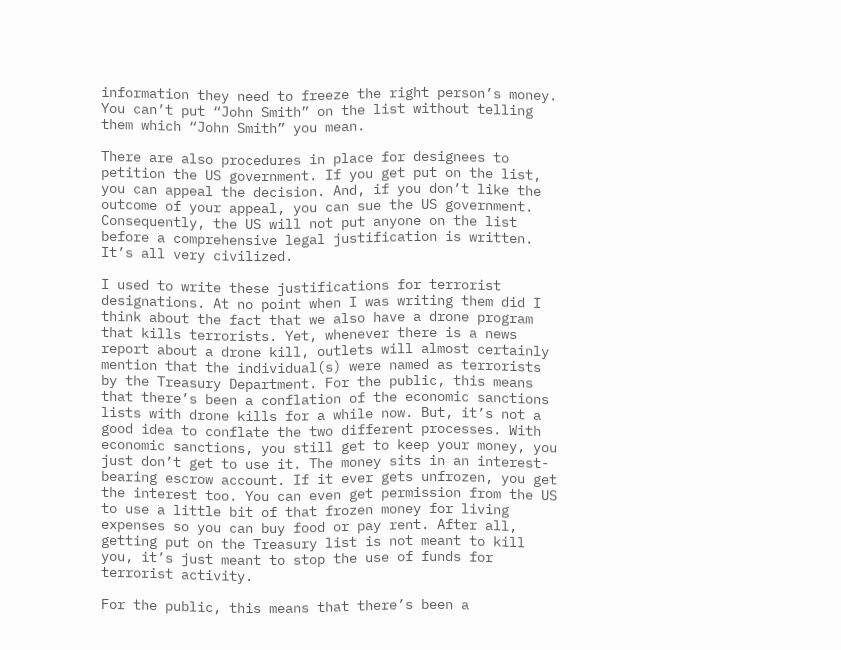information they need to freeze the right person’s money. You can’t put “John Smith” on the list without telling them which “John Smith” you mean.

There are also procedures in place for designees to petition the US government. If you get put on the list, you can appeal the decision. And, if you don’t like the outcome of your appeal, you can sue the US government. Consequently, the US will not put anyone on the list before a comprehensive legal justification is written. It’s all very civilized.

I used to write these justifications for terrorist designations. At no point when I was writing them did I think about the fact that we also have a drone program that kills terrorists. Yet, whenever there is a news report about a drone kill, outlets will almost certainly mention that the individual(s) were named as terrorists by the Treasury Department. For the public, this means that there’s been a conflation of the economic sanctions lists with drone kills for a while now. But, it’s not a good idea to conflate the two different processes. With economic sanctions, you still get to keep your money, you just don’t get to use it. The money sits in an interest-bearing escrow account. If it ever gets unfrozen, you get the interest too. You can even get permission from the US to use a little bit of that frozen money for living expenses so you can buy food or pay rent. After all, getting put on the Treasury list is not meant to kill you, it’s just meant to stop the use of funds for terrorist activity.

For the public, this means that there’s been a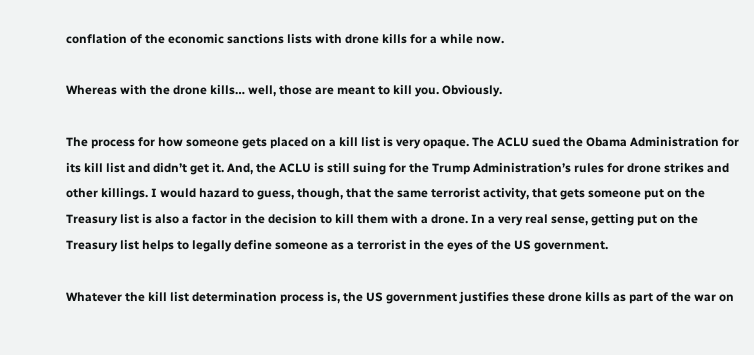conflation of the economic sanctions lists with drone kills for a while now.

Whereas with the drone kills… well, those are meant to kill you. Obviously.

The process for how someone gets placed on a kill list is very opaque. The ACLU sued the Obama Administration for its kill list and didn’t get it. And, the ACLU is still suing for the Trump Administration’s rules for drone strikes and other killings. I would hazard to guess, though, that the same terrorist activity, that gets someone put on the Treasury list is also a factor in the decision to kill them with a drone. In a very real sense, getting put on the Treasury list helps to legally define someone as a terrorist in the eyes of the US government.

Whatever the kill list determination process is, the US government justifies these drone kills as part of the war on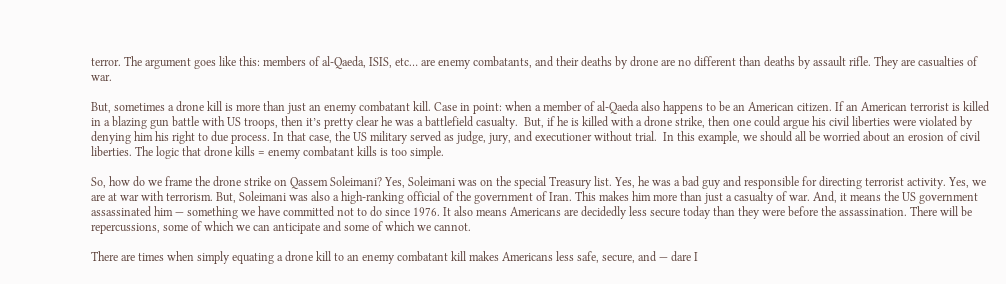terror. The argument goes like this: members of al-Qaeda, ISIS, etc… are enemy combatants, and their deaths by drone are no different than deaths by assault rifle. They are casualties of war.

But, sometimes a drone kill is more than just an enemy combatant kill. Case in point: when a member of al-Qaeda also happens to be an American citizen. If an American terrorist is killed in a blazing gun battle with US troops, then it’s pretty clear he was a battlefield casualty.  But, if he is killed with a drone strike, then one could argue his civil liberties were violated by denying him his right to due process. In that case, the US military served as judge, jury, and executioner without trial.  In this example, we should all be worried about an erosion of civil liberties. The logic that drone kills = enemy combatant kills is too simple.

So, how do we frame the drone strike on Qassem Soleimani? Yes, Soleimani was on the special Treasury list. Yes, he was a bad guy and responsible for directing terrorist activity. Yes, we are at war with terrorism. But, Soleimani was also a high-ranking official of the government of Iran. This makes him more than just a casualty of war. And, it means the US government assassinated him — something we have committed not to do since 1976. It also means Americans are decidedly less secure today than they were before the assassination. There will be repercussions, some of which we can anticipate and some of which we cannot.

There are times when simply equating a drone kill to an enemy combatant kill makes Americans less safe, secure, and — dare I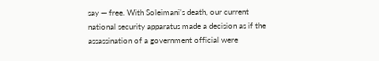say — free. With Soleimani’s death, our current national security apparatus made a decision as if the assassination of a government official were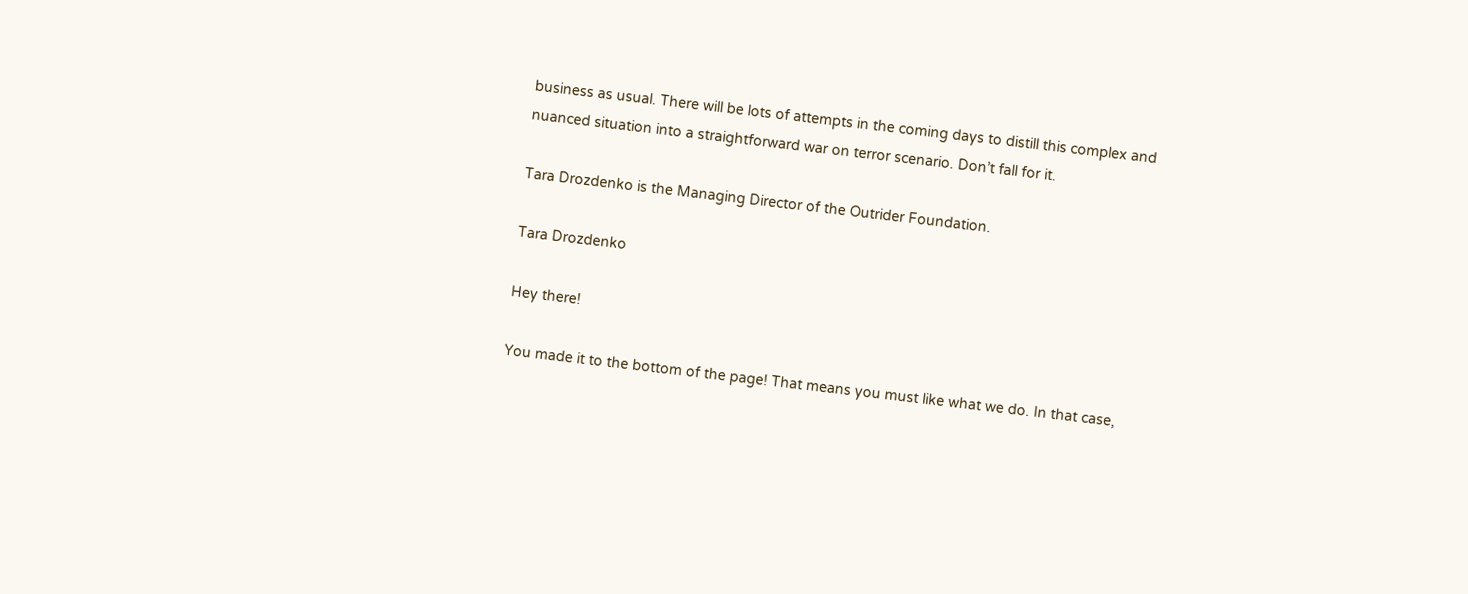business as usual. There will be lots of attempts in the coming days to distill this complex and nuanced situation into a straightforward war on terror scenario. Don’t fall for it.

Tara Drozdenko is the Managing Director of the Outrider Foundation.

Tara Drozdenko

Hey there!

You made it to the bottom of the page! That means you must like what we do. In that case,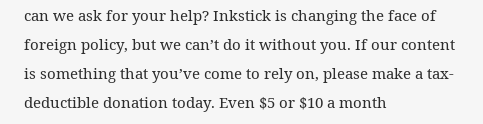can we ask for your help? Inkstick is changing the face of foreign policy, but we can’t do it without you. If our content is something that you’ve come to rely on, please make a tax-deductible donation today. Even $5 or $10 a month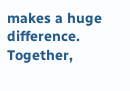makes a huge difference. Together,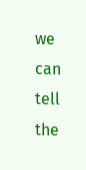we can tell the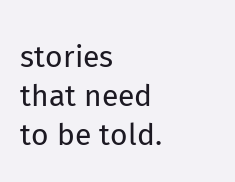stories that need to be told.